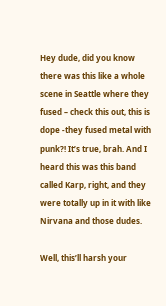Hey dude, did you know there was this like a whole scene in Seattle where they fused – check this out, this is dope -they fused metal with punk?! It’s true, brah. And I heard this was this band called Karp, right, and they were totally up in it with like Nirvana and those dudes.

Well, this’ll harsh your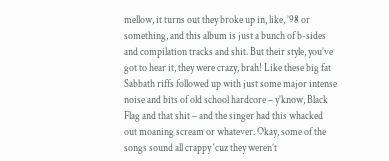mellow, it turns out they broke up in, like, ’98 or something, and this album is just a bunch of b-sides and compilation tracks and shit. But their style, you’ve got to hear it, they were crazy, brah! Like these big fat Sabbath riffs followed up with just some major intense noise and bits of old school hardcore – y’know, Black Flag and that shit – and the singer had this whacked out moaning scream or whatever. Okay, some of the songs sound all crappy ‘cuz they weren’t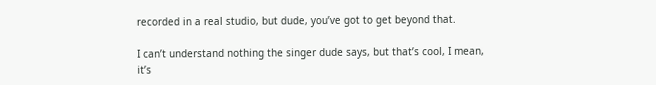recorded in a real studio, but dude, you’ve got to get beyond that.

I can’t understand nothing the singer dude says, but that’s cool, I mean, it’s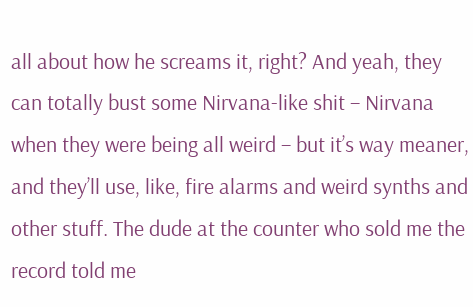all about how he screams it, right? And yeah, they can totally bust some Nirvana-like shit – Nirvana when they were being all weird – but it’s way meaner, and they’ll use, like, fire alarms and weird synths and other stuff. The dude at the counter who sold me the record told me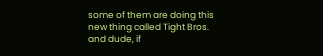some of them are doing this new thing called Tight Bros. and dude, if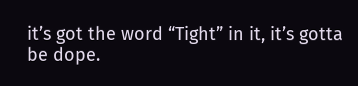it’s got the word “Tight” in it, it’s gotta be dope.